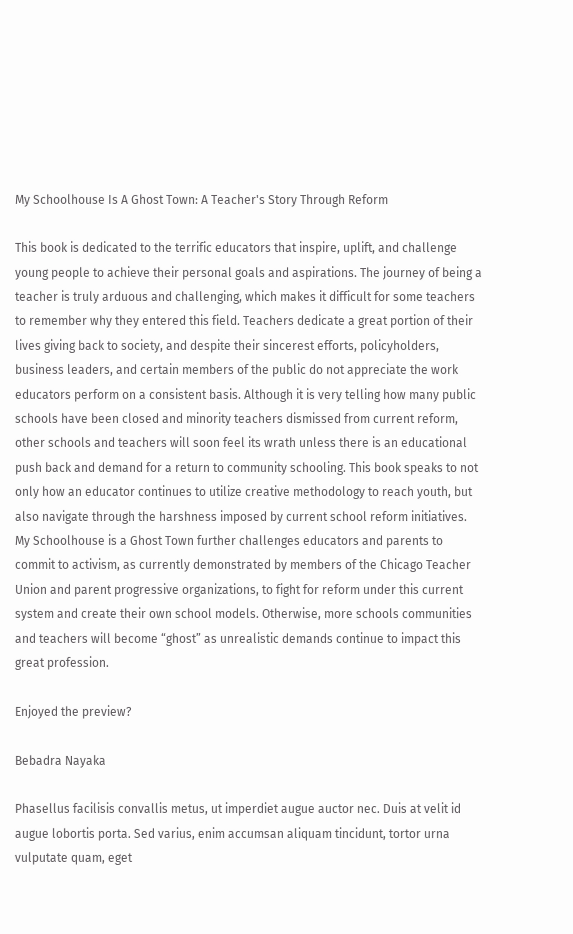My Schoolhouse Is A Ghost Town: A Teacher's Story Through Reform

This book is dedicated to the terrific educators that inspire, uplift, and challenge young people to achieve their personal goals and aspirations. The journey of being a teacher is truly arduous and challenging, which makes it difficult for some teachers to remember why they entered this field. Teachers dedicate a great portion of their lives giving back to society, and despite their sincerest efforts, policyholders, business leaders, and certain members of the public do not appreciate the work educators perform on a consistent basis. Although it is very telling how many public schools have been closed and minority teachers dismissed from current reform, other schools and teachers will soon feel its wrath unless there is an educational push back and demand for a return to community schooling. This book speaks to not only how an educator continues to utilize creative methodology to reach youth, but also navigate through the harshness imposed by current school reform initiatives. My Schoolhouse is a Ghost Town further challenges educators and parents to commit to activism, as currently demonstrated by members of the Chicago Teacher Union and parent progressive organizations, to fight for reform under this current system and create their own school models. Otherwise, more schools communities and teachers will become “ghost” as unrealistic demands continue to impact this great profession.

Enjoyed the preview?

Bebadra Nayaka

Phasellus facilisis convallis metus, ut imperdiet augue auctor nec. Duis at velit id augue lobortis porta. Sed varius, enim accumsan aliquam tincidunt, tortor urna vulputate quam, eget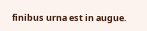finibus urna est in augue.